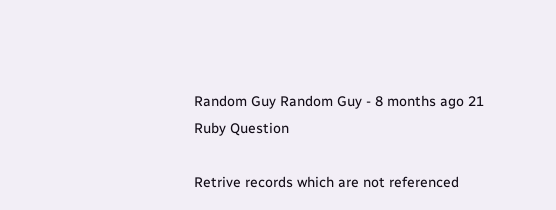Random Guy Random Guy - 8 months ago 21
Ruby Question

Retrive records which are not referenced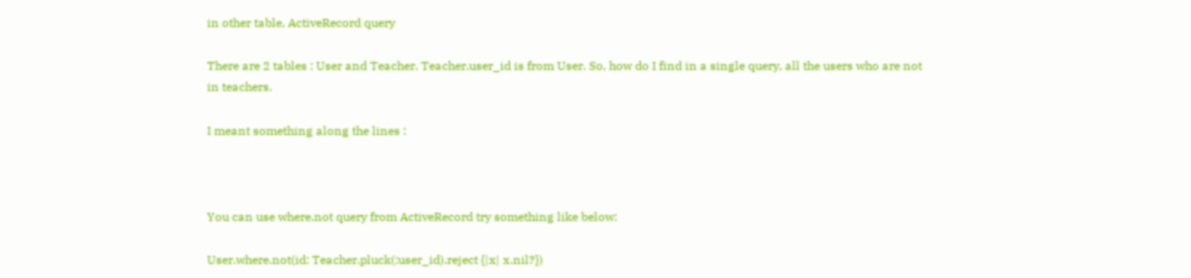in other table, ActiveRecord query

There are 2 tables : User and Teacher. Teacher.user_id is from User. So, how do I find in a single query, all the users who are not in teachers.

I meant something along the lines :



You can use where.not query from ActiveRecord try something like below:

User.where.not(id: Teacher.pluck(:user_id).reject {|x| x.nil?})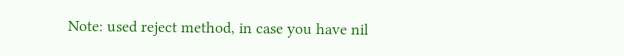Note: used reject method, in case you have nil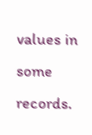values in some records.